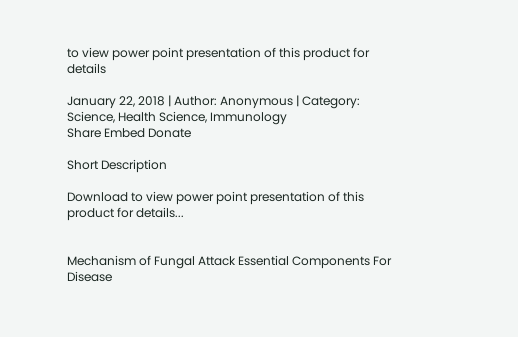to view power point presentation of this product for details

January 22, 2018 | Author: Anonymous | Category: Science, Health Science, Immunology
Share Embed Donate

Short Description

Download to view power point presentation of this product for details...


Mechanism of Fungal Attack Essential Components For Disease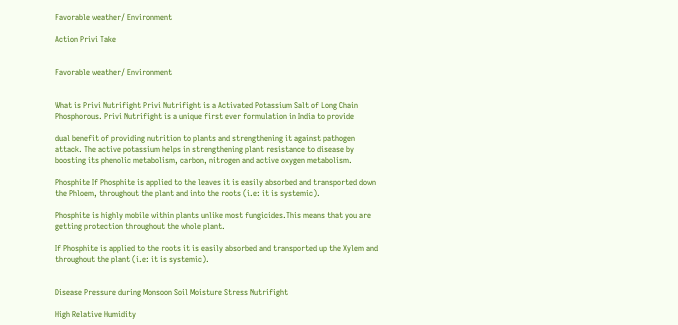Favorable weather/ Environment

Action Privi Take


Favorable weather/ Environment


What is Privi Nutrifight Privi Nutrifight is a Activated Potassium Salt of Long Chain Phosphorous. Privi Nutrifight is a unique first ever formulation in India to provide

dual benefit of providing nutrition to plants and strengthening it against pathogen attack. The active potassium helps in strengthening plant resistance to disease by boosting its phenolic metabolism, carbon, nitrogen and active oxygen metabolism.

Phosphite If Phosphite is applied to the leaves it is easily absorbed and transported down the Phloem, throughout the plant and into the roots (i.e: it is systemic).

Phosphite is highly mobile within plants unlike most fungicides.This means that you are getting protection throughout the whole plant.

If Phosphite is applied to the roots it is easily absorbed and transported up the Xylem and throughout the plant (i.e: it is systemic).


Disease Pressure during Monsoon Soil Moisture Stress Nutrifight

High Relative Humidity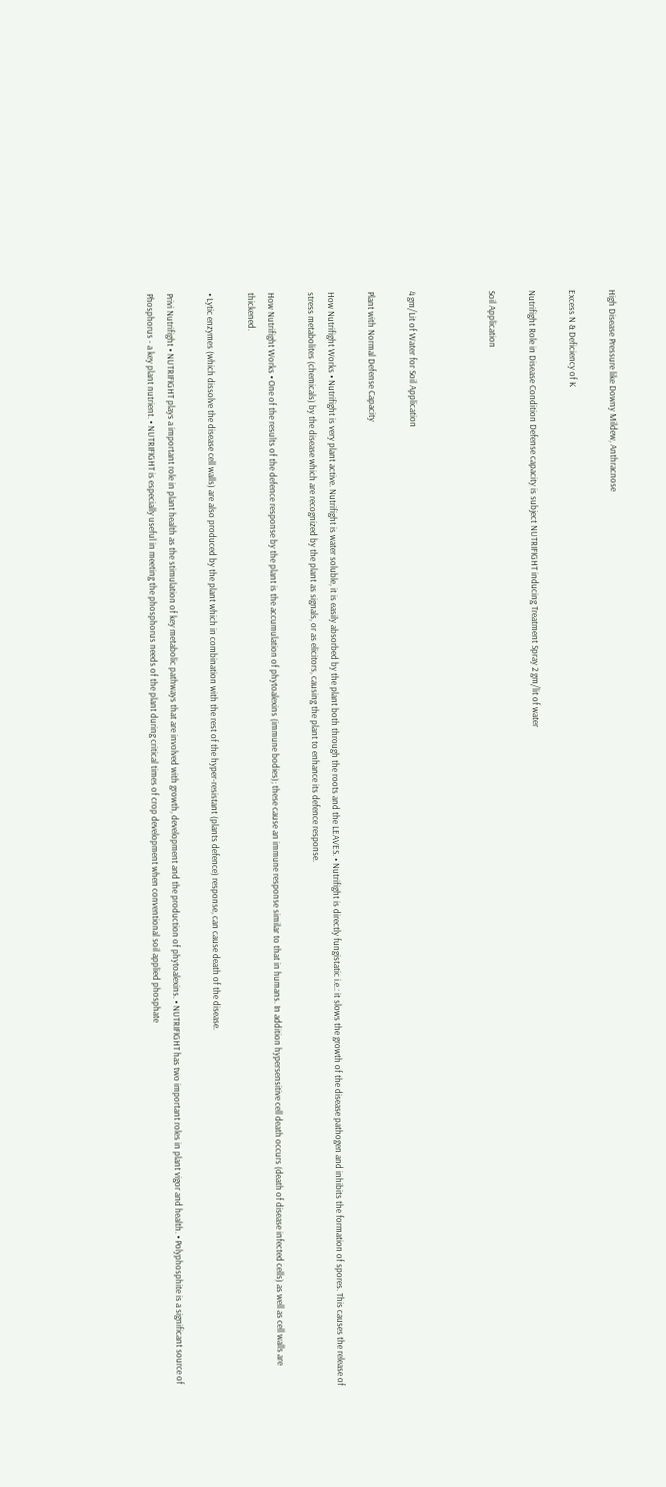High Disease Pressure like Downy Mildew, Anthracnose

Excess N & Deficiency of K

Nutrifight Role in Disease Condition Defense capacity is subject NUTRIFIGHT inducing Treatment Spray 2 gm/lit of water

Soil Application



4 gm/Lit of Water for Soil Application

Plant with Normal Defense Capacity

How Nutrifight Works • Nutrifight is very plant active. Nutrifight is water soluble, it is easily absorbed by the plant both through the roots and the LEAVES. • Nutrifight is directly fungistatic i.e.: it slows the growth of the disease pathogen and inhibits the formation of spores. This causes the release of stress metabolites (chemicals) by the disease which are recognized by the plant as signals, or as elicitors, causing the plant to enhance its defence response.

How Nutrifight Works • One of the results of the defence response by the plant is the accumulation of phytoalexins (immune bodies); these cause an immune response similar to that in humans. In addition hypersensitive cell death occurs (death of disease infected cells) as well as cell walls are thickened.

• Lytic enzymes (which dissolve the disease cell walls) are also produced by the plant which in combination with the rest of the hyper-resistant (plants defence) response, can cause death of the disease.

Privi Nutrifight • NUTRIFIGHT plays a important role in plant health as the stimulation of key metabolic pathways that are involved with growth, development and the production of phytoalexins. • NUTRIFIGHT has two important roles in plant vigor and health. • Polyphosphite is a significant source of Phosphorus - a key plant nutrient. • NUTRIFIGHT is especially useful in meeting the phosphorus needs of the plant during critical times of crop development when conventional soil applied phosphate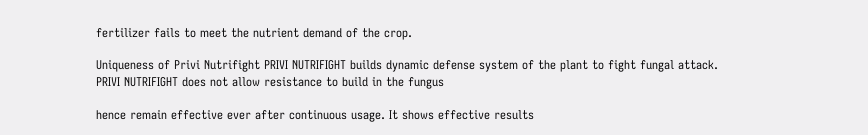fertilizer fails to meet the nutrient demand of the crop.

Uniqueness of Privi Nutrifight PRIVI NUTRIFIGHT builds dynamic defense system of the plant to fight fungal attack. PRIVI NUTRIFIGHT does not allow resistance to build in the fungus

hence remain effective ever after continuous usage. It shows effective results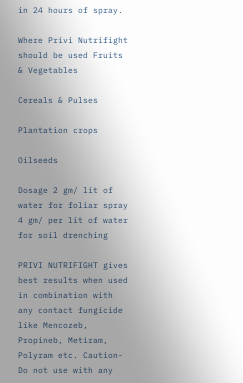in 24 hours of spray.

Where Privi Nutrifight should be used Fruits & Vegetables

Cereals & Pulses

Plantation crops

Oilseeds

Dosage 2 gm/ lit of water for foliar spray 4 gm/ per lit of water for soil drenching

PRIVI NUTRIFIGHT gives best results when used in combination with any contact fungicide like Mencozeb, Propineb, Metiram, Polyram etc. Caution- Do not use with any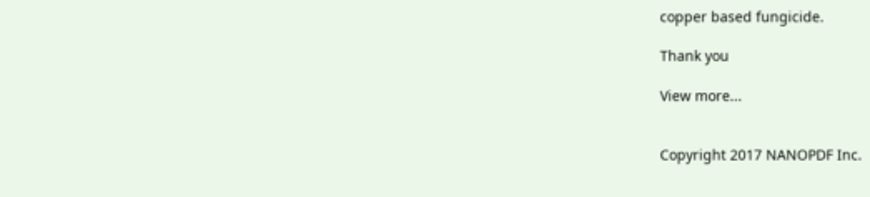copper based fungicide.

Thank you

View more...


Copyright 2017 NANOPDF Inc.